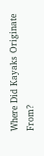Where Did Kayaks Originate From?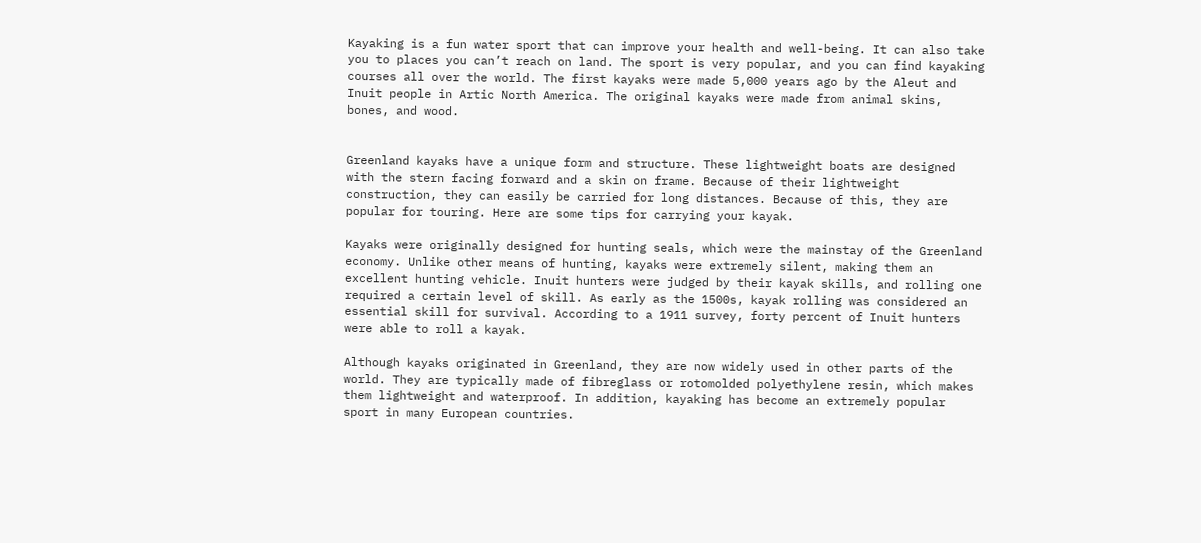Kayaking is a fun water sport that can improve your health and well-being. It can also take you to places you can’t reach on land. The sport is very popular, and you can find kayaking courses all over the world. The first kayaks were made 5,000 years ago by the Aleut and Inuit people in Artic North America. The original kayaks were made from animal skins, bones, and wood.


Greenland kayaks have a unique form and structure. These lightweight boats are designed with the stern facing forward and a skin on frame. Because of their lightweight construction, they can easily be carried for long distances. Because of this, they are popular for touring. Here are some tips for carrying your kayak.

Kayaks were originally designed for hunting seals, which were the mainstay of the Greenland economy. Unlike other means of hunting, kayaks were extremely silent, making them an excellent hunting vehicle. Inuit hunters were judged by their kayak skills, and rolling one required a certain level of skill. As early as the 1500s, kayak rolling was considered an essential skill for survival. According to a 1911 survey, forty percent of Inuit hunters were able to roll a kayak.

Although kayaks originated in Greenland, they are now widely used in other parts of the world. They are typically made of fibreglass or rotomolded polyethylene resin, which makes them lightweight and waterproof. In addition, kayaking has become an extremely popular sport in many European countries.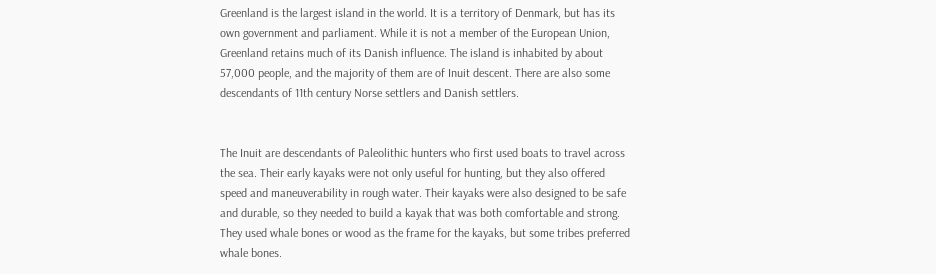Greenland is the largest island in the world. It is a territory of Denmark, but has its own government and parliament. While it is not a member of the European Union, Greenland retains much of its Danish influence. The island is inhabited by about 57,000 people, and the majority of them are of Inuit descent. There are also some descendants of 11th century Norse settlers and Danish settlers.


The Inuit are descendants of Paleolithic hunters who first used boats to travel across the sea. Their early kayaks were not only useful for hunting, but they also offered speed and maneuverability in rough water. Their kayaks were also designed to be safe and durable, so they needed to build a kayak that was both comfortable and strong. They used whale bones or wood as the frame for the kayaks, but some tribes preferred whale bones.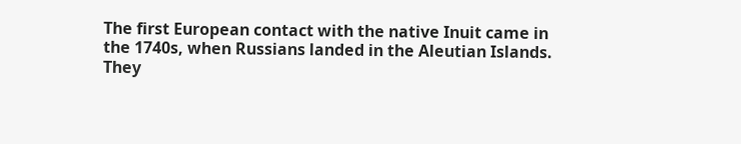The first European contact with the native Inuit came in the 1740s, when Russians landed in the Aleutian Islands. They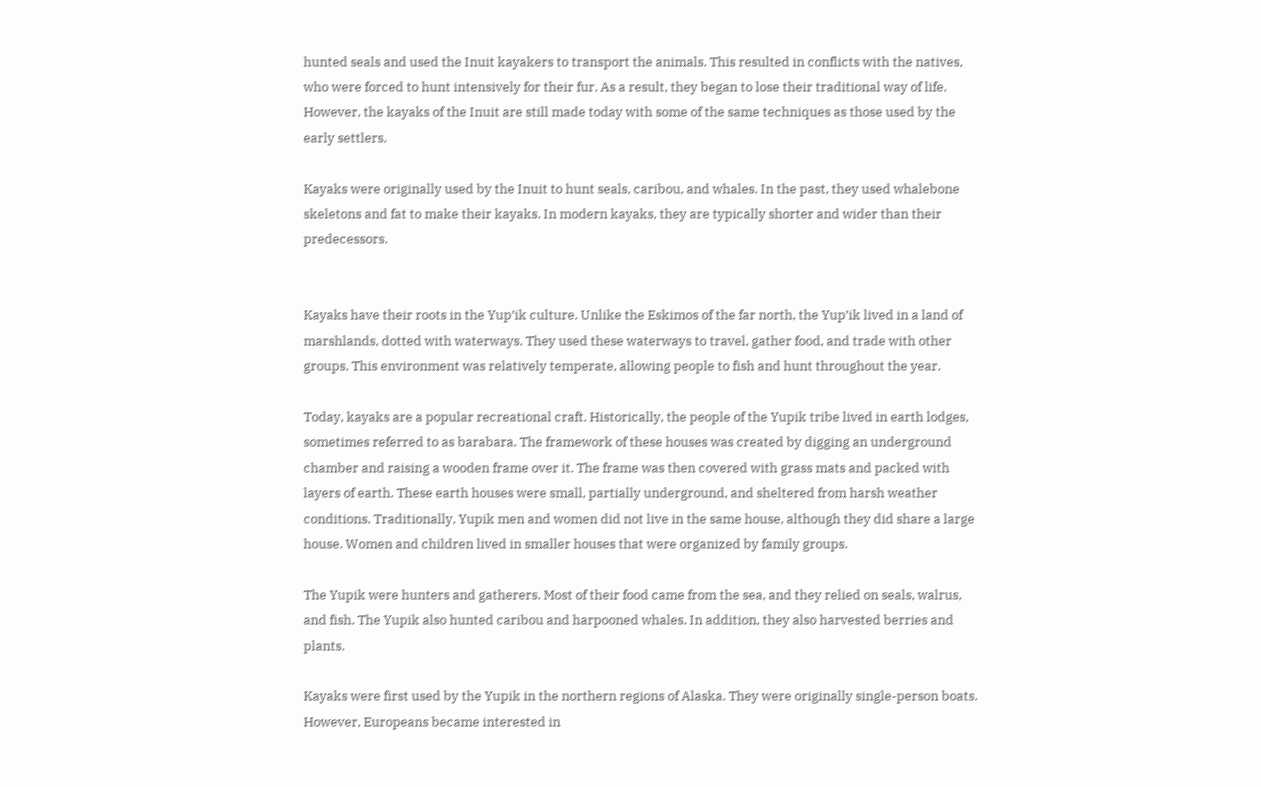hunted seals and used the Inuit kayakers to transport the animals. This resulted in conflicts with the natives, who were forced to hunt intensively for their fur. As a result, they began to lose their traditional way of life. However, the kayaks of the Inuit are still made today with some of the same techniques as those used by the early settlers.

Kayaks were originally used by the Inuit to hunt seals, caribou, and whales. In the past, they used whalebone skeletons and fat to make their kayaks. In modern kayaks, they are typically shorter and wider than their predecessors.


Kayaks have their roots in the Yup’ik culture. Unlike the Eskimos of the far north, the Yup’ik lived in a land of marshlands, dotted with waterways. They used these waterways to travel, gather food, and trade with other groups. This environment was relatively temperate, allowing people to fish and hunt throughout the year.

Today, kayaks are a popular recreational craft. Historically, the people of the Yupik tribe lived in earth lodges, sometimes referred to as barabara. The framework of these houses was created by digging an underground chamber and raising a wooden frame over it. The frame was then covered with grass mats and packed with layers of earth. These earth houses were small, partially underground, and sheltered from harsh weather conditions. Traditionally, Yupik men and women did not live in the same house, although they did share a large house. Women and children lived in smaller houses that were organized by family groups.

The Yupik were hunters and gatherers. Most of their food came from the sea, and they relied on seals, walrus, and fish. The Yupik also hunted caribou and harpooned whales. In addition, they also harvested berries and plants.

Kayaks were first used by the Yupik in the northern regions of Alaska. They were originally single-person boats. However, Europeans became interested in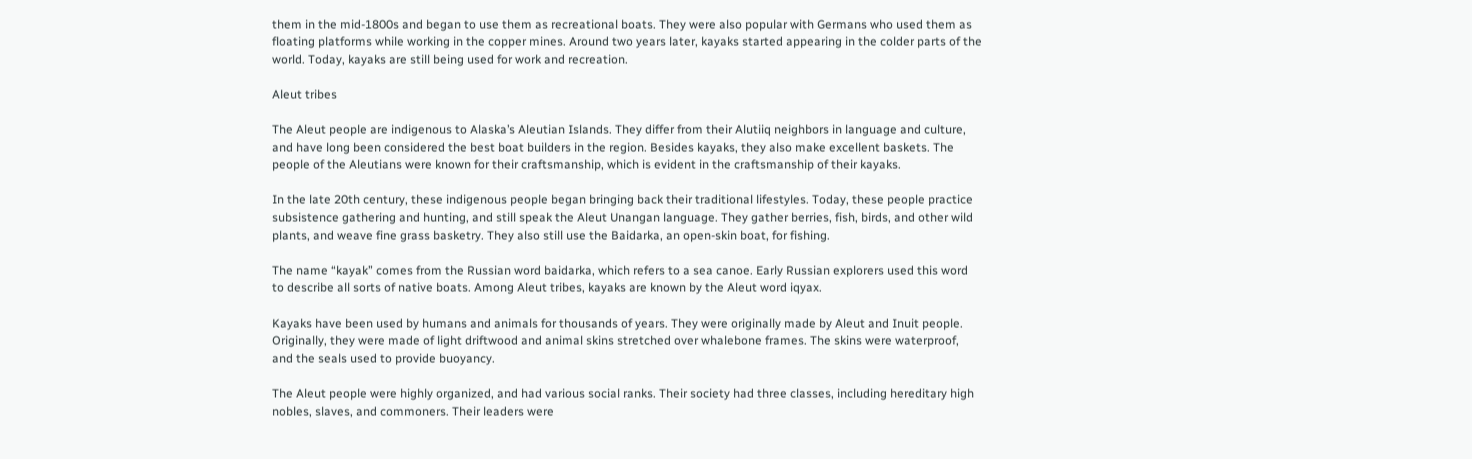them in the mid-1800s and began to use them as recreational boats. They were also popular with Germans who used them as floating platforms while working in the copper mines. Around two years later, kayaks started appearing in the colder parts of the world. Today, kayaks are still being used for work and recreation.

Aleut tribes

The Aleut people are indigenous to Alaska’s Aleutian Islands. They differ from their Alutiiq neighbors in language and culture, and have long been considered the best boat builders in the region. Besides kayaks, they also make excellent baskets. The people of the Aleutians were known for their craftsmanship, which is evident in the craftsmanship of their kayaks.

In the late 20th century, these indigenous people began bringing back their traditional lifestyles. Today, these people practice subsistence gathering and hunting, and still speak the Aleut Unangan language. They gather berries, fish, birds, and other wild plants, and weave fine grass basketry. They also still use the Baidarka, an open-skin boat, for fishing.

The name “kayak” comes from the Russian word baidarka, which refers to a sea canoe. Early Russian explorers used this word to describe all sorts of native boats. Among Aleut tribes, kayaks are known by the Aleut word iqyax.

Kayaks have been used by humans and animals for thousands of years. They were originally made by Aleut and Inuit people. Originally, they were made of light driftwood and animal skins stretched over whalebone frames. The skins were waterproof, and the seals used to provide buoyancy.

The Aleut people were highly organized, and had various social ranks. Their society had three classes, including hereditary high nobles, slaves, and commoners. Their leaders were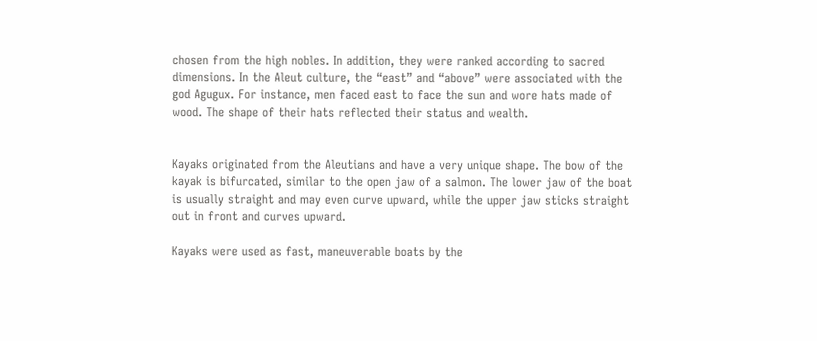chosen from the high nobles. In addition, they were ranked according to sacred dimensions. In the Aleut culture, the “east” and “above” were associated with the god Agugux. For instance, men faced east to face the sun and wore hats made of wood. The shape of their hats reflected their status and wealth.


Kayaks originated from the Aleutians and have a very unique shape. The bow of the kayak is bifurcated, similar to the open jaw of a salmon. The lower jaw of the boat is usually straight and may even curve upward, while the upper jaw sticks straight out in front and curves upward.

Kayaks were used as fast, maneuverable boats by the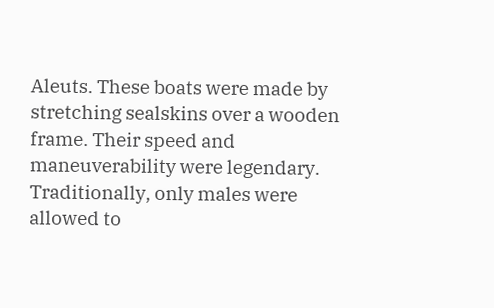Aleuts. These boats were made by stretching sealskins over a wooden frame. Their speed and maneuverability were legendary. Traditionally, only males were allowed to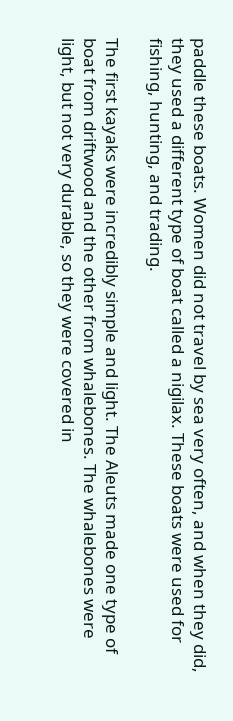paddle these boats. Women did not travel by sea very often, and when they did, they used a different type of boat called a nigilax. These boats were used for fishing, hunting, and trading.

The first kayaks were incredibly simple and light. The Aleuts made one type of boat from driftwood and the other from whalebones. The whalebones were light, but not very durable, so they were covered in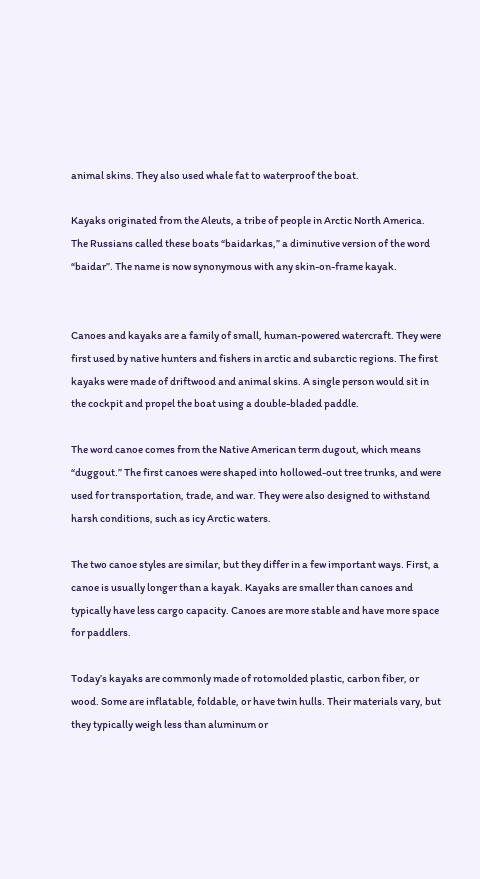animal skins. They also used whale fat to waterproof the boat.

Kayaks originated from the Aleuts, a tribe of people in Arctic North America. The Russians called these boats “baidarkas,” a diminutive version of the word “baidar”. The name is now synonymous with any skin-on-frame kayak.


Canoes and kayaks are a family of small, human-powered watercraft. They were first used by native hunters and fishers in arctic and subarctic regions. The first kayaks were made of driftwood and animal skins. A single person would sit in the cockpit and propel the boat using a double-bladed paddle.

The word canoe comes from the Native American term dugout, which means “duggout.” The first canoes were shaped into hollowed-out tree trunks, and were used for transportation, trade, and war. They were also designed to withstand harsh conditions, such as icy Arctic waters.

The two canoe styles are similar, but they differ in a few important ways. First, a canoe is usually longer than a kayak. Kayaks are smaller than canoes and typically have less cargo capacity. Canoes are more stable and have more space for paddlers.

Today’s kayaks are commonly made of rotomolded plastic, carbon fiber, or wood. Some are inflatable, foldable, or have twin hulls. Their materials vary, but they typically weigh less than aluminum or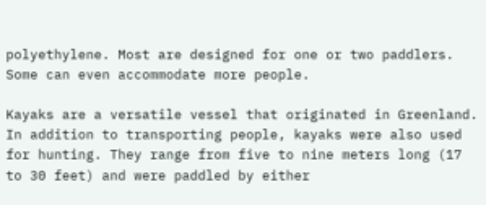polyethylene. Most are designed for one or two paddlers. Some can even accommodate more people.

Kayaks are a versatile vessel that originated in Greenland. In addition to transporting people, kayaks were also used for hunting. They range from five to nine meters long (17 to 30 feet) and were paddled by either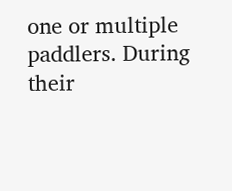one or multiple paddlers. During their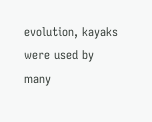evolution, kayaks were used by many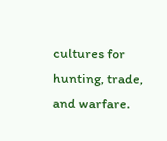cultures for hunting, trade, and warfare.